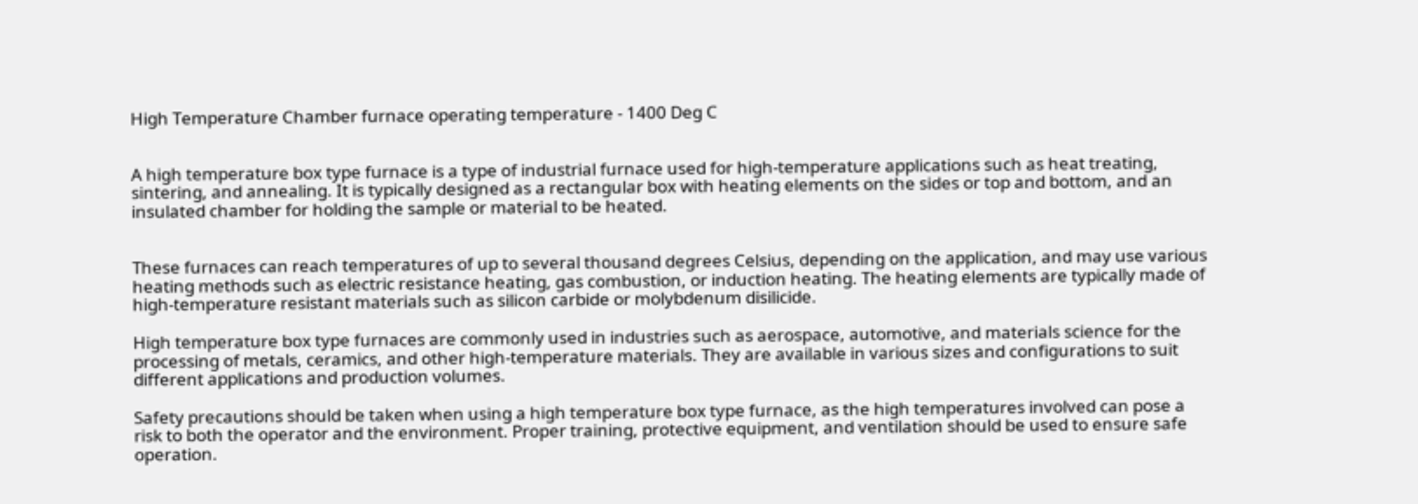High Temperature Chamber furnace operating temperature - 1400 Deg C


A high temperature box type furnace is a type of industrial furnace used for high-temperature applications such as heat treating, sintering, and annealing. It is typically designed as a rectangular box with heating elements on the sides or top and bottom, and an insulated chamber for holding the sample or material to be heated.


These furnaces can reach temperatures of up to several thousand degrees Celsius, depending on the application, and may use various heating methods such as electric resistance heating, gas combustion, or induction heating. The heating elements are typically made of high-temperature resistant materials such as silicon carbide or molybdenum disilicide.

High temperature box type furnaces are commonly used in industries such as aerospace, automotive, and materials science for the processing of metals, ceramics, and other high-temperature materials. They are available in various sizes and configurations to suit different applications and production volumes.

Safety precautions should be taken when using a high temperature box type furnace, as the high temperatures involved can pose a risk to both the operator and the environment. Proper training, protective equipment, and ventilation should be used to ensure safe operation.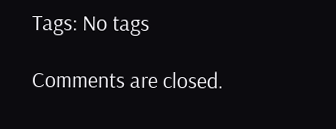Tags: No tags

Comments are closed.